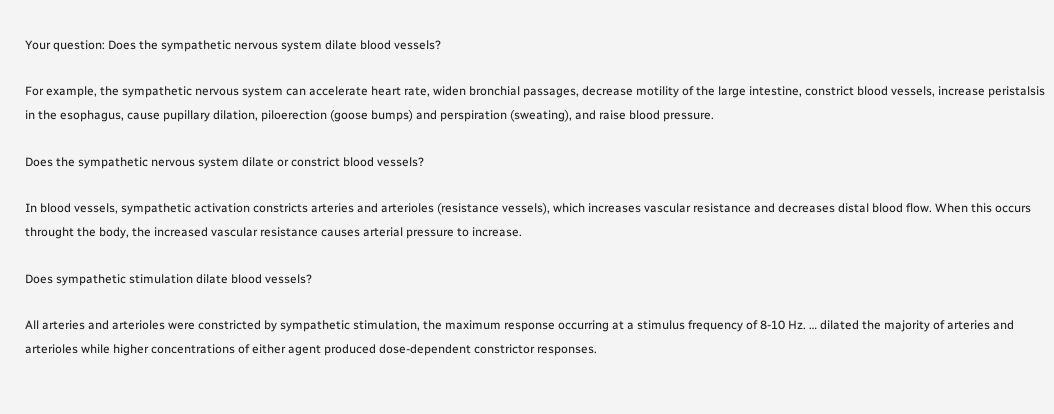Your question: Does the sympathetic nervous system dilate blood vessels?

For example, the sympathetic nervous system can accelerate heart rate, widen bronchial passages, decrease motility of the large intestine, constrict blood vessels, increase peristalsis in the esophagus, cause pupillary dilation, piloerection (goose bumps) and perspiration (sweating), and raise blood pressure.

Does the sympathetic nervous system dilate or constrict blood vessels?

In blood vessels, sympathetic activation constricts arteries and arterioles (resistance vessels), which increases vascular resistance and decreases distal blood flow. When this occurs throught the body, the increased vascular resistance causes arterial pressure to increase.

Does sympathetic stimulation dilate blood vessels?

All arteries and arterioles were constricted by sympathetic stimulation, the maximum response occurring at a stimulus frequency of 8-10 Hz. … dilated the majority of arteries and arterioles while higher concentrations of either agent produced dose-dependent constrictor responses.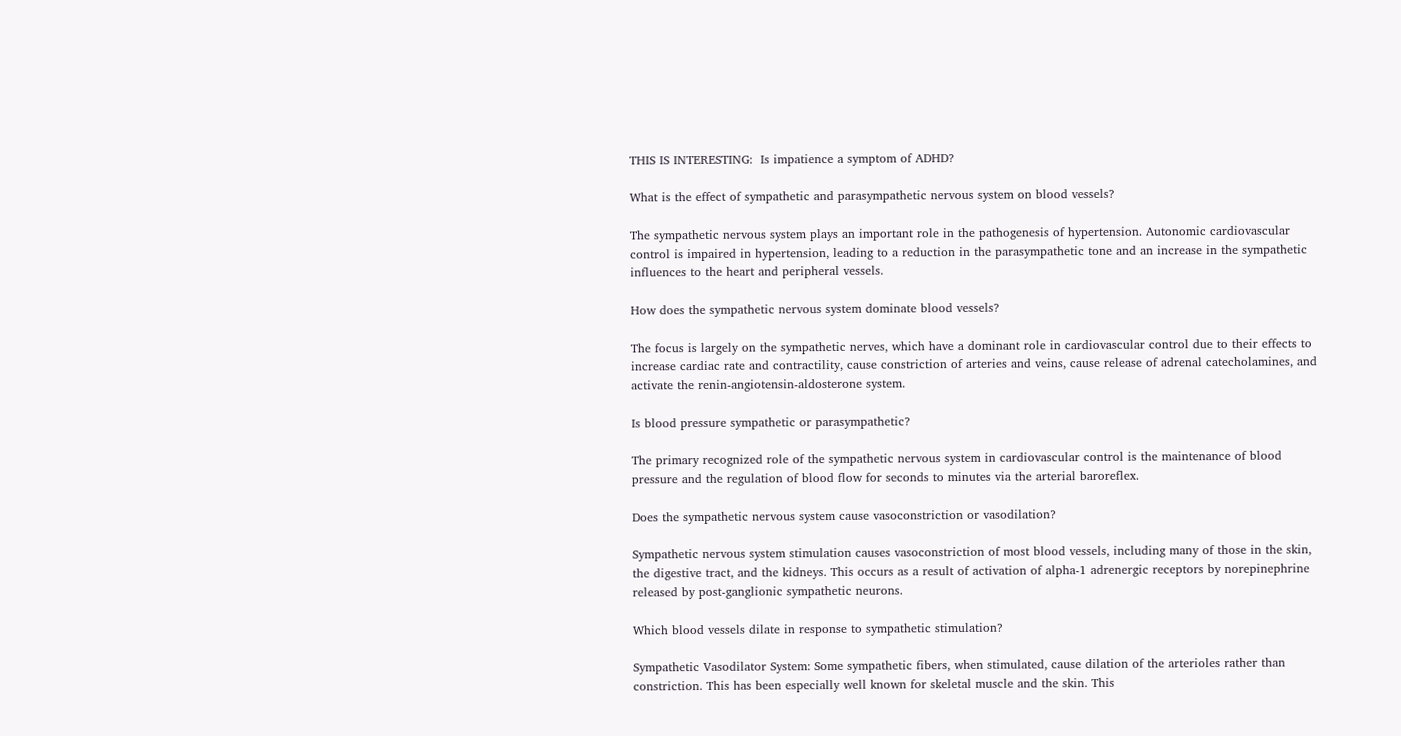THIS IS INTERESTING:  Is impatience a symptom of ADHD?

What is the effect of sympathetic and parasympathetic nervous system on blood vessels?

The sympathetic nervous system plays an important role in the pathogenesis of hypertension. Autonomic cardiovascular control is impaired in hypertension, leading to a reduction in the parasympathetic tone and an increase in the sympathetic influences to the heart and peripheral vessels.

How does the sympathetic nervous system dominate blood vessels?

The focus is largely on the sympathetic nerves, which have a dominant role in cardiovascular control due to their effects to increase cardiac rate and contractility, cause constriction of arteries and veins, cause release of adrenal catecholamines, and activate the renin-angiotensin-aldosterone system.

Is blood pressure sympathetic or parasympathetic?

The primary recognized role of the sympathetic nervous system in cardiovascular control is the maintenance of blood pressure and the regulation of blood flow for seconds to minutes via the arterial baroreflex.

Does the sympathetic nervous system cause vasoconstriction or vasodilation?

Sympathetic nervous system stimulation causes vasoconstriction of most blood vessels, including many of those in the skin, the digestive tract, and the kidneys. This occurs as a result of activation of alpha-1 adrenergic receptors by norepinephrine released by post-ganglionic sympathetic neurons.

Which blood vessels dilate in response to sympathetic stimulation?

Sympathetic Vasodilator System: Some sympathetic fibers, when stimulated, cause dilation of the arterioles rather than constriction. This has been especially well known for skeletal muscle and the skin. This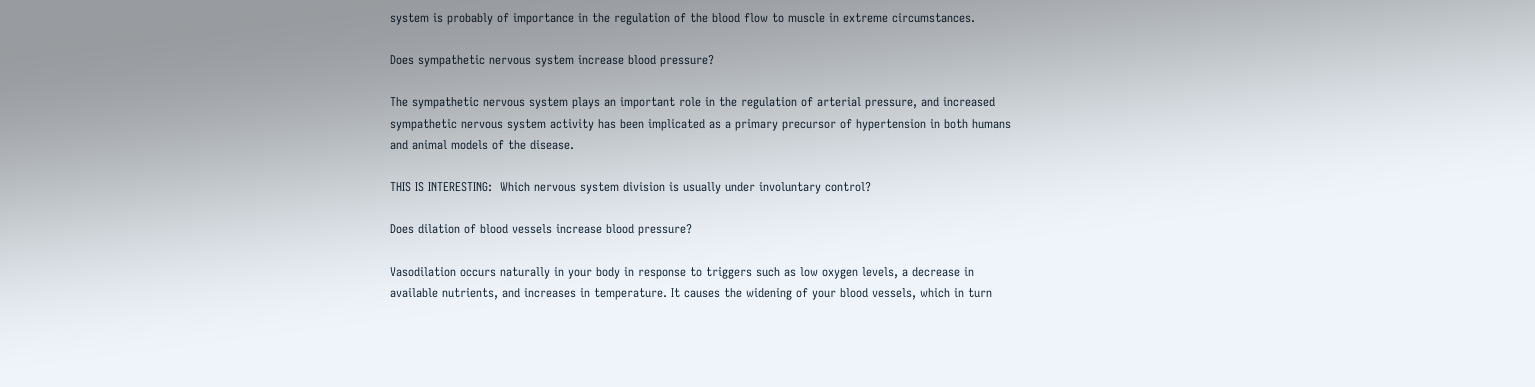system is probably of importance in the regulation of the blood flow to muscle in extreme circumstances.

Does sympathetic nervous system increase blood pressure?

The sympathetic nervous system plays an important role in the regulation of arterial pressure, and increased sympathetic nervous system activity has been implicated as a primary precursor of hypertension in both humans and animal models of the disease.

THIS IS INTERESTING:  Which nervous system division is usually under involuntary control?

Does dilation of blood vessels increase blood pressure?

Vasodilation occurs naturally in your body in response to triggers such as low oxygen levels, a decrease in available nutrients, and increases in temperature. It causes the widening of your blood vessels, which in turn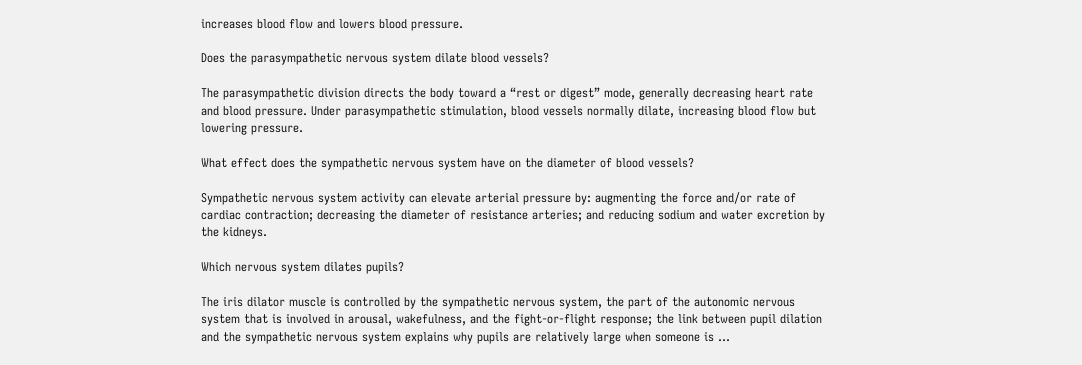increases blood flow and lowers blood pressure.

Does the parasympathetic nervous system dilate blood vessels?

The parasympathetic division directs the body toward a “rest or digest” mode, generally decreasing heart rate and blood pressure. Under parasympathetic stimulation, blood vessels normally dilate, increasing blood flow but lowering pressure.

What effect does the sympathetic nervous system have on the diameter of blood vessels?

Sympathetic nervous system activity can elevate arterial pressure by: augmenting the force and/or rate of cardiac contraction; decreasing the diameter of resistance arteries; and reducing sodium and water excretion by the kidneys.

Which nervous system dilates pupils?

The iris dilator muscle is controlled by the sympathetic nervous system, the part of the autonomic nervous system that is involved in arousal, wakefulness, and the fight-or-flight response; the link between pupil dilation and the sympathetic nervous system explains why pupils are relatively large when someone is …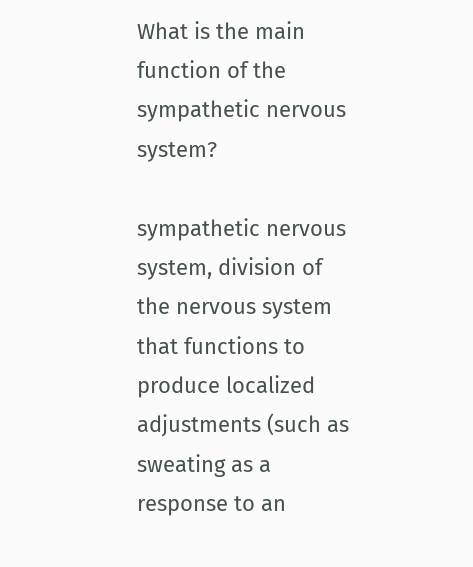What is the main function of the sympathetic nervous system?

sympathetic nervous system, division of the nervous system that functions to produce localized adjustments (such as sweating as a response to an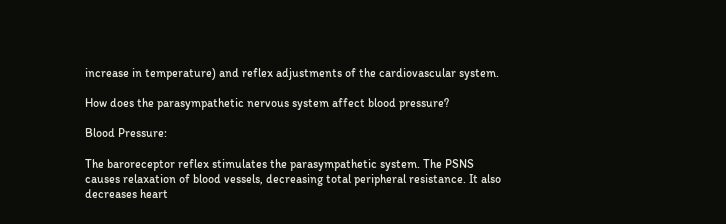increase in temperature) and reflex adjustments of the cardiovascular system.

How does the parasympathetic nervous system affect blood pressure?

Blood Pressure:

The baroreceptor reflex stimulates the parasympathetic system. The PSNS causes relaxation of blood vessels, decreasing total peripheral resistance. It also decreases heart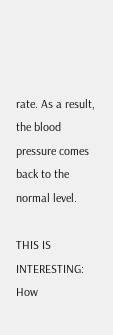rate. As a result, the blood pressure comes back to the normal level.

THIS IS INTERESTING:  How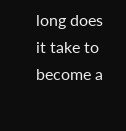long does it take to become a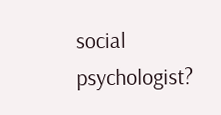social psychologist?